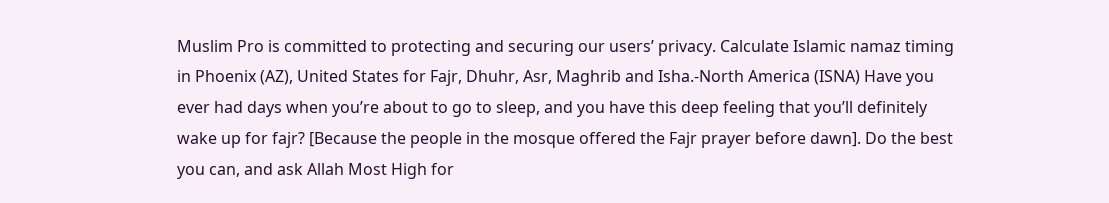Muslim Pro is committed to protecting and securing our users’ privacy. Calculate Islamic namaz timing in Phoenix (AZ), United States for Fajr, Dhuhr, Asr, Maghrib and Isha.-North America (ISNA) Have you ever had days when you’re about to go to sleep, and you have this deep feeling that you’ll definitely wake up for fajr? [Because the people in the mosque offered the Fajr prayer before dawn]. Do the best you can, and ask Allah Most High for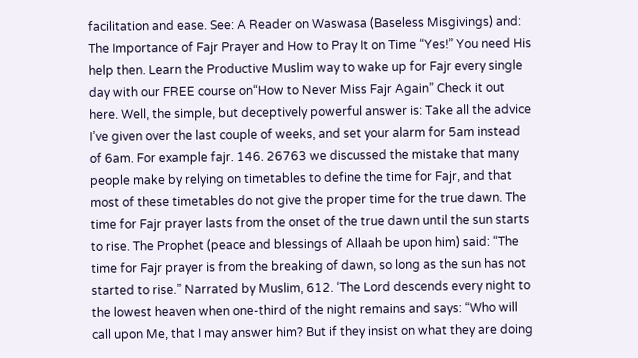facilitation and ease. See: A Reader on Waswasa (Baseless Misgivings) and: The Importance of Fajr Prayer and How to Pray It on Time “Yes!” You need His help then. Learn the Productive Muslim way to wake up for Fajr every single day with our FREE course on“How to Never Miss Fajr Again” Check it out here. Well, the simple, but deceptively powerful answer is: Take all the advice I’ve given over the last couple of weeks, and set your alarm for 5am instead of 6am. For example fajr. 146. 26763 we discussed the mistake that many people make by relying on timetables to define the time for Fajr, and that most of these timetables do not give the proper time for the true dawn. The time for Fajr prayer lasts from the onset of the true dawn until the sun starts to rise. The Prophet (peace and blessings of Allaah be upon him) said: “The time for Fajr prayer is from the breaking of dawn, so long as the sun has not started to rise.” Narrated by Muslim, 612. ‘The Lord descends every night to the lowest heaven when one-third of the night remains and says: “Who will call upon Me, that I may answer him? But if they insist on what they are doing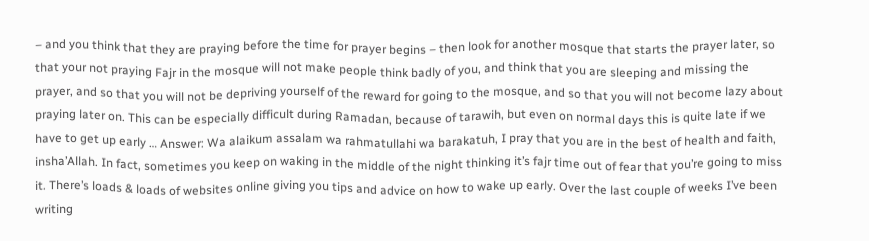– and you think that they are praying before the time for prayer begins – then look for another mosque that starts the prayer later, so that your not praying Fajr in the mosque will not make people think badly of you, and think that you are sleeping and missing the prayer, and so that you will not be depriving yourself of the reward for going to the mosque, and so that you will not become lazy about praying later on. This can be especially difficult during Ramadan, because of tarawih, but even on normal days this is quite late if we have to get up early … Answer: Wa alaikum assalam wa rahmatullahi wa barakatuh, I pray that you are in the best of health and faith, insha’Allah. In fact, sometimes you keep on waking in the middle of the night thinking it’s fajr time out of fear that you’re going to miss it. There’s loads & loads of websites online giving you tips and advice on how to wake up early. Over the last couple of weeks I’ve been writing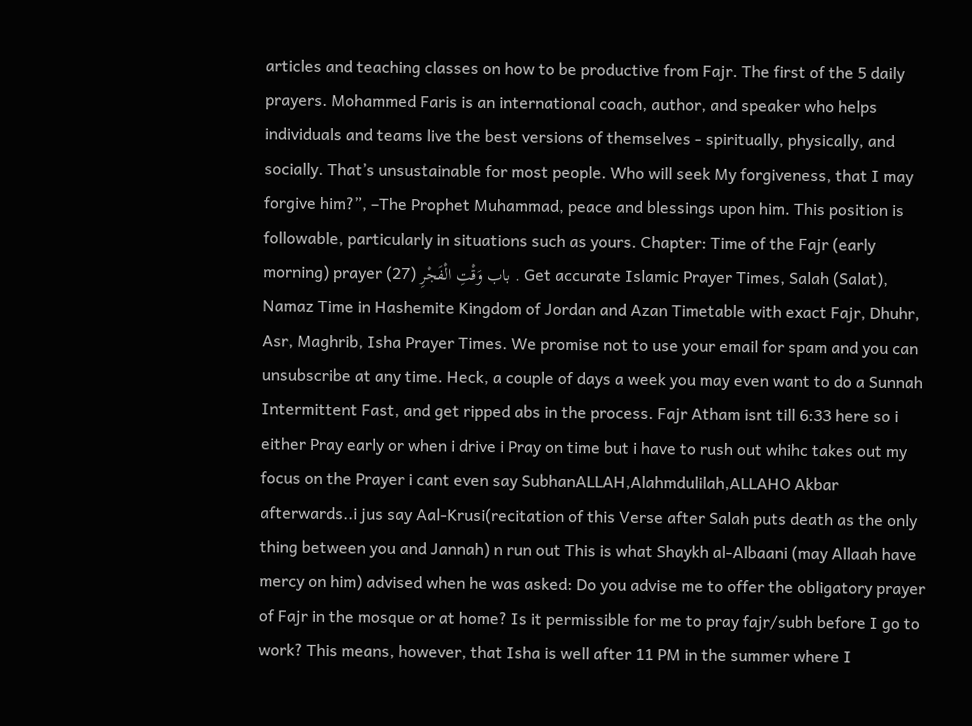articles and teaching classes on how to be productive from Fajr. The first of the 5 daily prayers. Mohammed Faris is an international coach, author, and speaker who helps individuals and teams live the best versions of themselves - spiritually, physically, and socially. That’s unsustainable for most people. Who will seek My forgiveness, that I may forgive him?”, –The Prophet Muhammad, peace and blessings upon him. This position is followable, particularly in situations such as yours. Chapter: Time of the Fajr (early morning) prayer (27) باب وَقْتِ الْفَجْرِ . Get accurate Islamic Prayer Times, Salah (Salat), Namaz Time in Hashemite Kingdom of Jordan and Azan Timetable with exact Fajr, Dhuhr, Asr, Maghrib, Isha Prayer Times. We promise not to use your email for spam and you can unsubscribe at any time. Heck, a couple of days a week you may even want to do a Sunnah Intermittent Fast, and get ripped abs in the process. Fajr Atham isnt till 6:33 here so i either Pray early or when i drive i Pray on time but i have to rush out whihc takes out my focus on the Prayer i cant even say SubhanALLAH,Alahmdulilah,ALLAHO Akbar afterwards..i jus say Aal-Krusi(recitation of this Verse after Salah puts death as the only thing between you and Jannah) n run out This is what Shaykh al-Albaani (may Allaah have mercy on him) advised when he was asked: Do you advise me to offer the obligatory prayer of Fajr in the mosque or at home? Is it permissible for me to pray fajr/subh before I go to work? This means, however, that Isha is well after 11 PM in the summer where I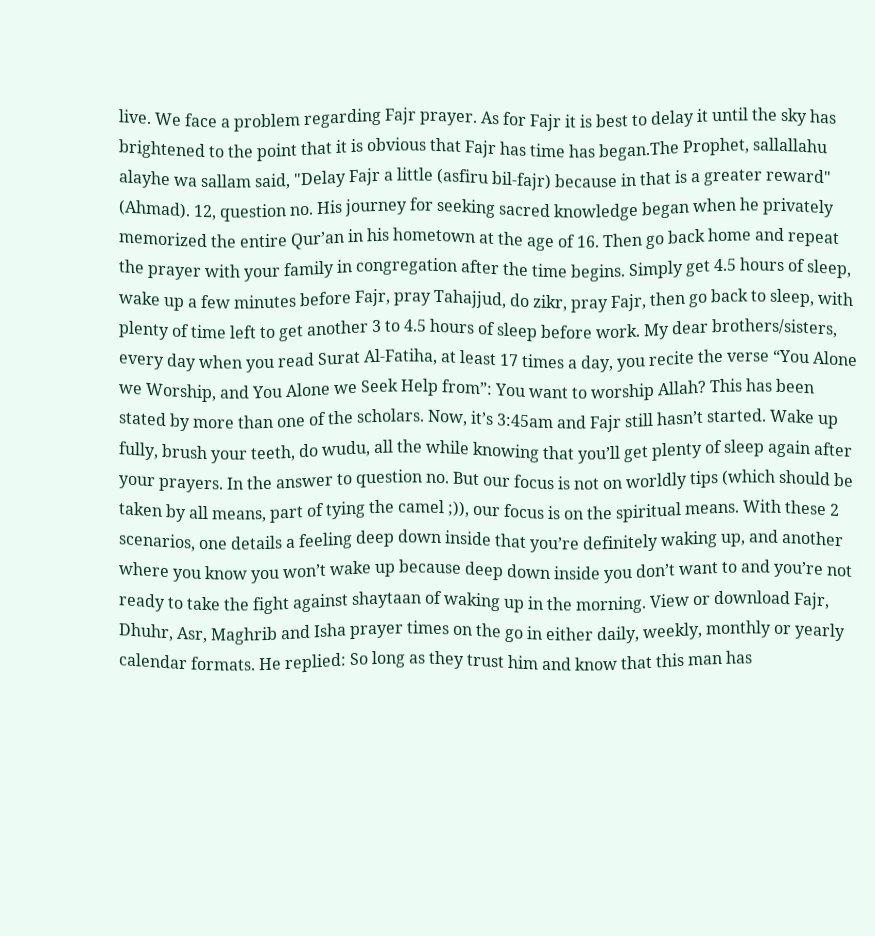live. We face a problem regarding Fajr prayer. As for Fajr it is best to delay it until the sky has brightened to the point that it is obvious that Fajr has time has began.The Prophet, sallallahu alayhe wa sallam said, "Delay Fajr a little (asfiru bil-fajr) because in that is a greater reward" (Ahmad). 12, question no. His journey for seeking sacred knowledge began when he privately memorized the entire Qur’an in his hometown at the age of 16. Then go back home and repeat the prayer with your family in congregation after the time begins. Simply get 4.5 hours of sleep, wake up a few minutes before Fajr, pray Tahajjud, do zikr, pray Fajr, then go back to sleep, with plenty of time left to get another 3 to 4.5 hours of sleep before work. My dear brothers/sisters, every day when you read Surat Al-Fatiha, at least 17 times a day, you recite the verse “You Alone we Worship, and You Alone we Seek Help from”: You want to worship Allah? This has been stated by more than one of the scholars. Now, it’s 3:45am and Fajr still hasn’t started. Wake up fully, brush your teeth, do wudu, all the while knowing that you’ll get plenty of sleep again after your prayers. In the answer to question no. But our focus is not on worldly tips (which should be taken by all means, part of tying the camel ;)), our focus is on the spiritual means. With these 2 scenarios, one details a feeling deep down inside that you’re definitely waking up, and another where you know you won’t wake up because deep down inside you don’t want to and you’re not ready to take the fight against shaytaan of waking up in the morning. View or download Fajr, Dhuhr, Asr, Maghrib and Isha prayer times on the go in either daily, weekly, monthly or yearly calendar formats. He replied: So long as they trust him and know that this man has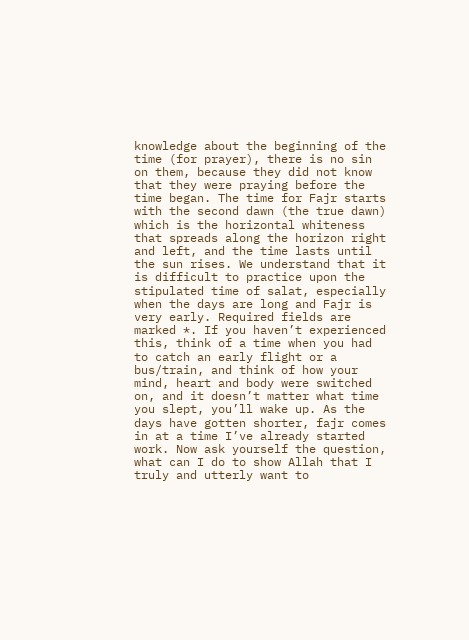knowledge about the beginning of the time (for prayer), there is no sin on them, because they did not know that they were praying before the time began. The time for Fajr starts with the second dawn (the true dawn) which is the horizontal whiteness that spreads along the horizon right and left, and the time lasts until the sun rises. We understand that it is difficult to practice upon the stipulated time of salat, especially when the days are long and Fajr is very early. Required fields are marked *. If you haven’t experienced this, think of a time when you had to catch an early flight or a bus/train, and think of how your mind, heart and body were switched on, and it doesn’t matter what time you slept, you’ll wake up. As the days have gotten shorter, fajr comes in at a time I’ve already started work. Now ask yourself the question, what can I do to show Allah that I truly and utterly want to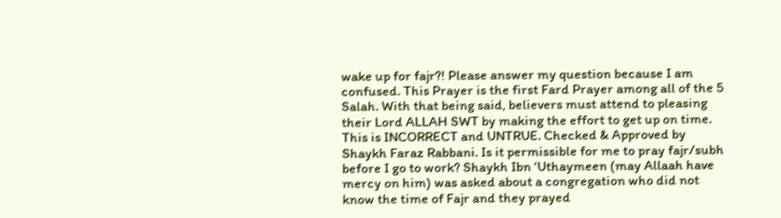wake up for fajr?! Please answer my question because I am confused. This Prayer is the first Fard Prayer among all of the 5 Salah. With that being said, believers must attend to pleasing their Lord ALLAH SWT by making the effort to get up on time. This is INCORRECT and UNTRUE. Checked & Approved by Shaykh Faraz Rabbani. Is it permissible for me to pray fajr/subh before I go to work? Shaykh Ibn ‘Uthaymeen (may Allaah have mercy on him) was asked about a congregation who did not know the time of Fajr and they prayed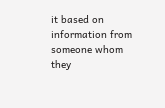it based on information from someone whom they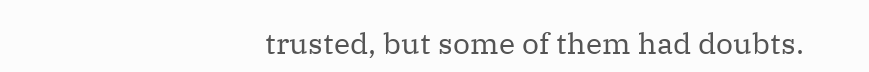trusted, but some of them had doubts.